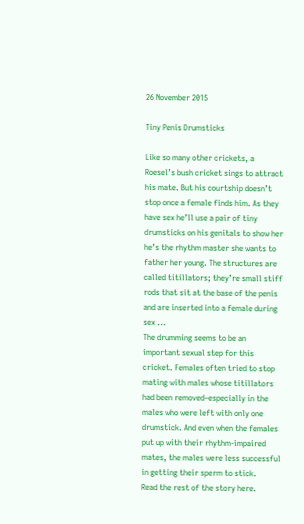26 November 2015

Tiny Penis Drumsticks

Like so many other crickets, a Roesel’s bush cricket sings to attract his mate. But his courtship doesn’t stop once a female finds him. As they have sex he’ll use a pair of tiny drumsticks on his genitals to show her he’s the rhythm master she wants to father her young. The structures are called titillators; they’re small stiff rods that sit at the base of the penis and are inserted into a female during sex ...
The drumming seems to be an important sexual step for this cricket. Females often tried to stop mating with males whose titillators had been removed–especially in the males who were left with only one drumstick. And even when the females put up with their rhythm-impaired mates, the males were less successful in getting their sperm to stick.
Read the rest of the story here.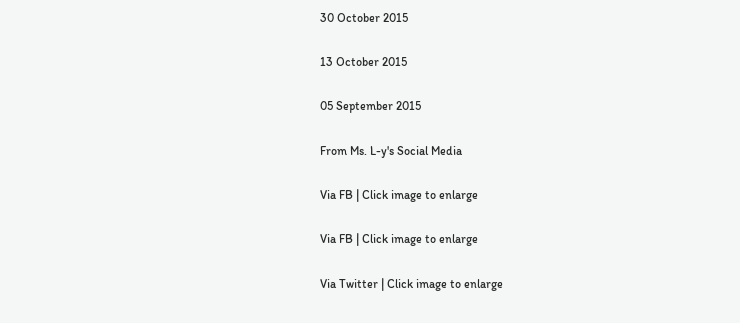30 October 2015

13 October 2015

05 September 2015

From Ms. L-y's Social Media

Via FB | Click image to enlarge

Via FB | Click image to enlarge

Via Twitter | Click image to enlarge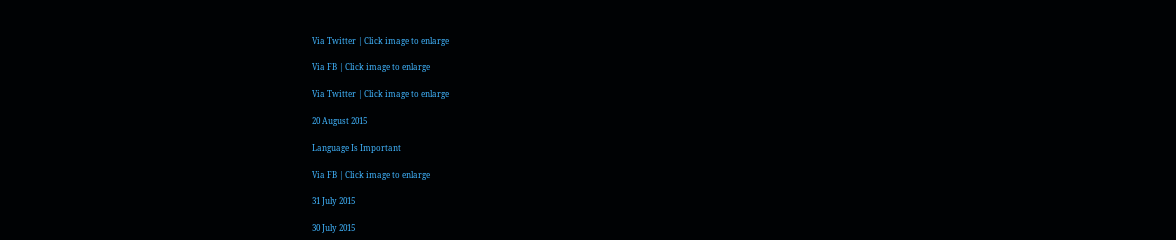Via Twitter | Click image to enlarge

Via FB | Click image to enlarge

Via Twitter | Click image to enlarge

20 August 2015

Language Is Important

Via FB | Click image to enlarge

31 July 2015

30 July 2015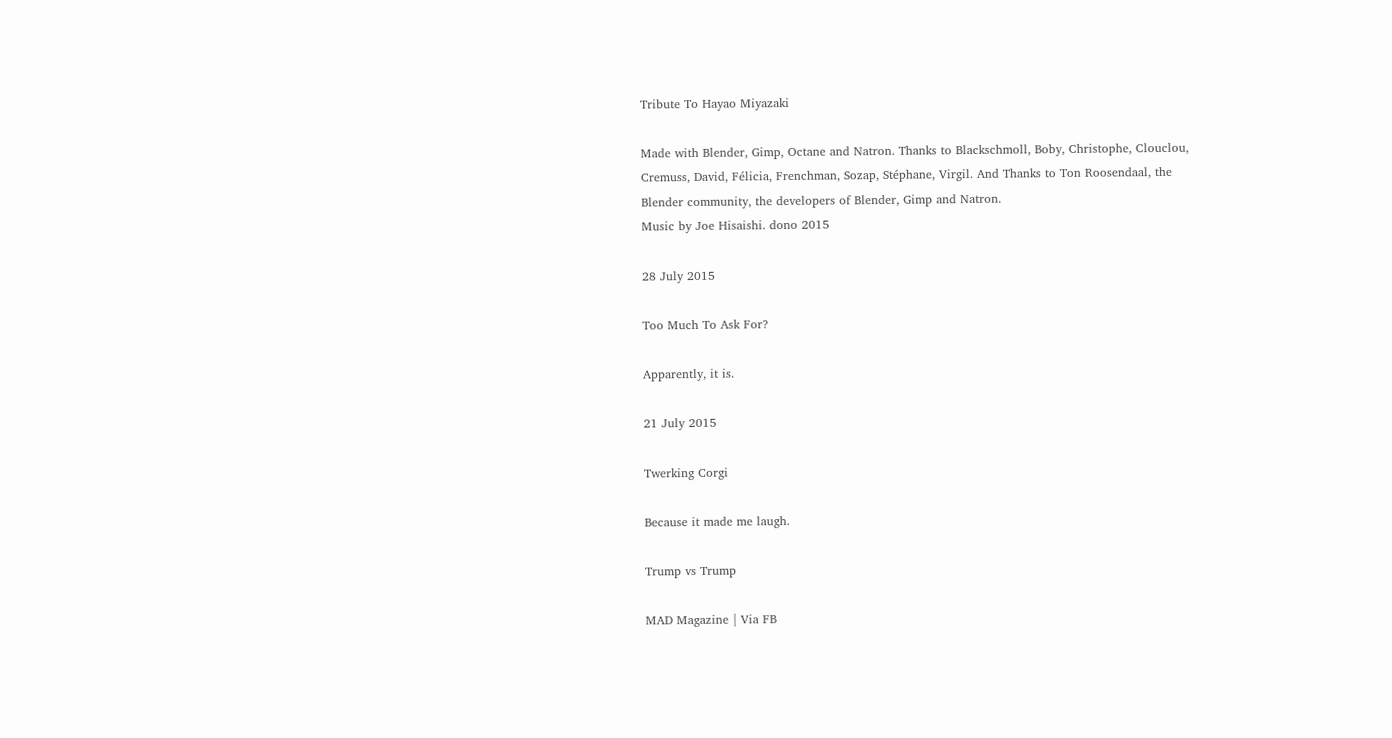Tribute To Hayao Miyazaki

Made with Blender, Gimp, Octane and Natron. Thanks to Blackschmoll, Boby, Christophe, Clouclou, Cremuss, David, Félicia, Frenchman, Sozap, Stéphane, Virgil. And Thanks to Ton Roosendaal, the Blender community, the developers of Blender, Gimp and Natron.
Music by Joe Hisaishi. dono 2015

28 July 2015

Too Much To Ask For?

Apparently, it is.

21 July 2015

Twerking Corgi

Because it made me laugh.

Trump vs Trump

MAD Magazine | Via FB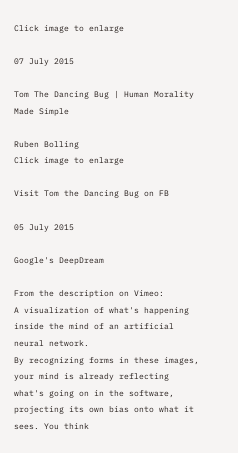Click image to enlarge

07 July 2015

Tom The Dancing Bug | Human Morality Made Simple

Ruben Bolling
Click image to enlarge

Visit Tom the Dancing Bug on FB

05 July 2015

Google's DeepDream

From the description on Vimeo:
A visualization of what's happening inside the mind of an artificial neural network.
By recognizing forms in these images, your mind is already reflecting what's going on in the software, projecting its own bias onto what it sees. You think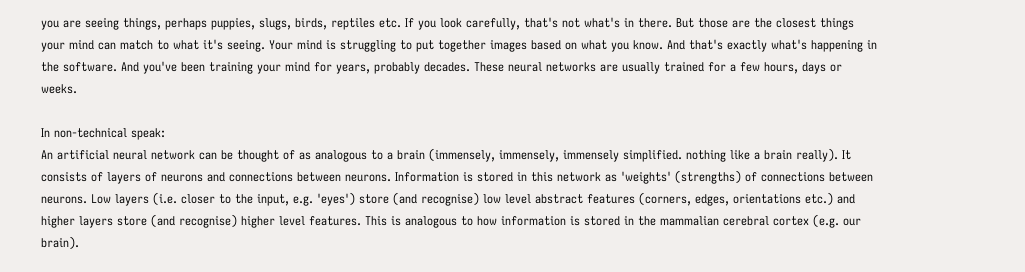you are seeing things, perhaps puppies, slugs, birds, reptiles etc. If you look carefully, that's not what's in there. But those are the closest things your mind can match to what it's seeing. Your mind is struggling to put together images based on what you know. And that's exactly what's happening in the software. And you've been training your mind for years, probably decades. These neural networks are usually trained for a few hours, days or weeks.

In non-technical speak:
An artificial neural network can be thought of as analogous to a brain (immensely, immensely, immensely simplified. nothing like a brain really). It consists of layers of neurons and connections between neurons. Information is stored in this network as 'weights' (strengths) of connections between neurons. Low layers (i.e. closer to the input, e.g. 'eyes') store (and recognise) low level abstract features (corners, edges, orientations etc.) and higher layers store (and recognise) higher level features. This is analogous to how information is stored in the mammalian cerebral cortex (e.g. our brain).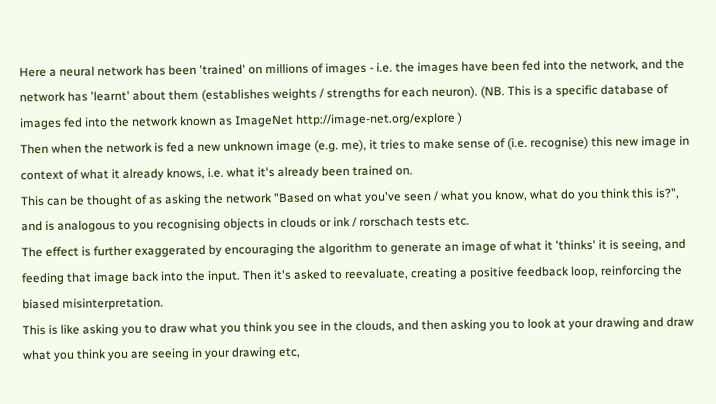Here a neural network has been 'trained' on millions of images - i.e. the images have been fed into the network, and the network has 'learnt' about them (establishes weights / strengths for each neuron). (NB. This is a specific database of images fed into the network known as ImageNet http://image-net.org/explore )
Then when the network is fed a new unknown image (e.g. me), it tries to make sense of (i.e. recognise) this new image in context of what it already knows, i.e. what it's already been trained on.
This can be thought of as asking the network "Based on what you've seen / what you know, what do you think this is?", and is analogous to you recognising objects in clouds or ink / rorschach tests etc.
The effect is further exaggerated by encouraging the algorithm to generate an image of what it 'thinks' it is seeing, and feeding that image back into the input. Then it's asked to reevaluate, creating a positive feedback loop, reinforcing the biased misinterpretation.
This is like asking you to draw what you think you see in the clouds, and then asking you to look at your drawing and draw what you think you are seeing in your drawing etc,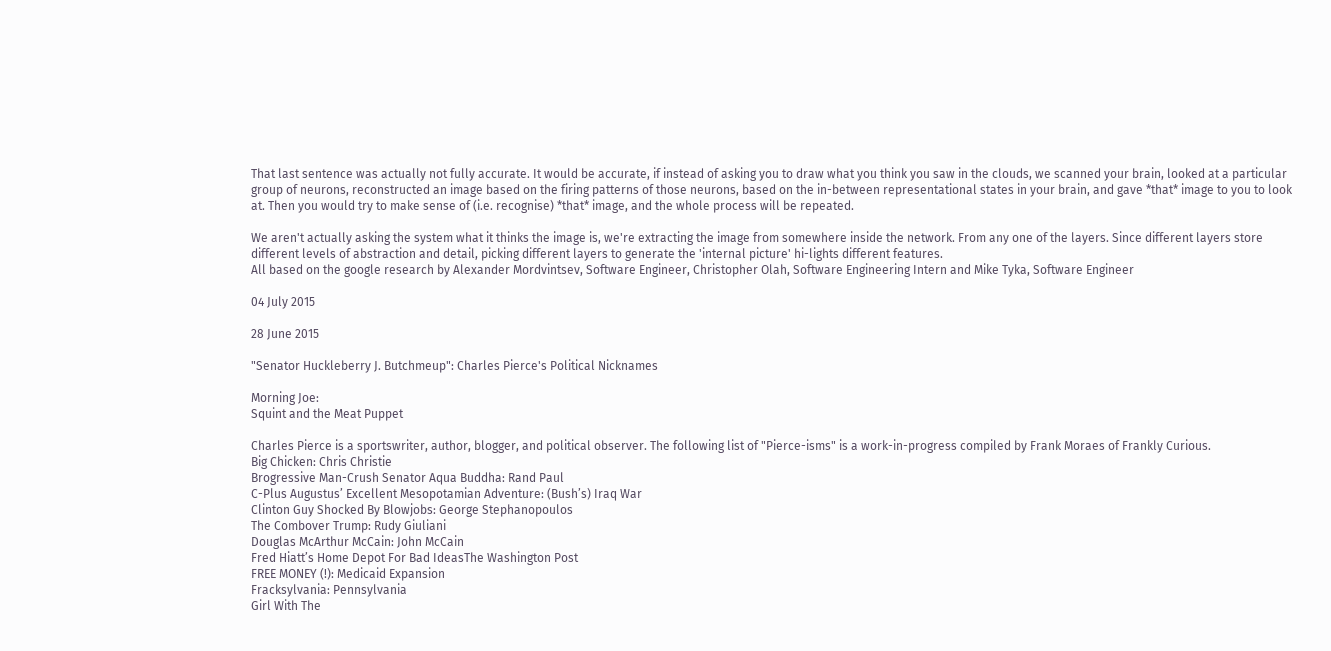That last sentence was actually not fully accurate. It would be accurate, if instead of asking you to draw what you think you saw in the clouds, we scanned your brain, looked at a particular group of neurons, reconstructed an image based on the firing patterns of those neurons, based on the in-between representational states in your brain, and gave *that* image to you to look at. Then you would try to make sense of (i.e. recognise) *that* image, and the whole process will be repeated.

We aren't actually asking the system what it thinks the image is, we're extracting the image from somewhere inside the network. From any one of the layers. Since different layers store different levels of abstraction and detail, picking different layers to generate the 'internal picture' hi-lights different features.
All based on the google research by Alexander Mordvintsev, Software Engineer, Christopher Olah, Software Engineering Intern and Mike Tyka, Software Engineer

04 July 2015

28 June 2015

"Senator Huckleberry J. Butchmeup": Charles Pierce's Political Nicknames

Morning Joe:
Squint and the Meat Puppet

Charles Pierce is a sportswriter, author, blogger, and political observer. The following list of "Pierce-isms" is a work-in-progress compiled by Frank Moraes of Frankly Curious.
Big Chicken: Chris Christie
Brogressive Man-Crush Senator Aqua Buddha: Rand Paul
C-Plus Augustus’ Excellent Mesopotamian Adventure: (Bush’s) Iraq War
Clinton Guy Shocked By Blowjobs: George Stephanopoulos
The Combover Trump: Rudy Giuliani
Douglas McArthur McCain: John McCain
Fred Hiatt’s Home Depot For Bad IdeasThe Washington Post
FREE MONEY (!): Medicaid Expansion
Fracksylvania: Pennsylvania
Girl With The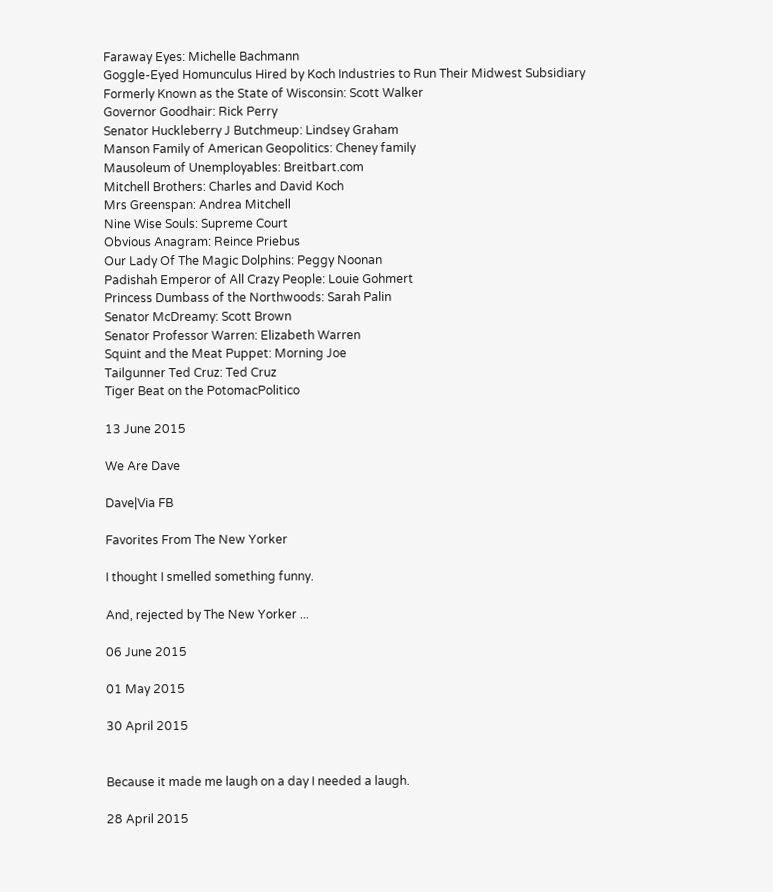Faraway Eyes: Michelle Bachmann
Goggle-Eyed Homunculus Hired by Koch Industries to Run Their Midwest Subsidiary Formerly Known as the State of Wisconsin: Scott Walker
Governor Goodhair: Rick Perry
Senator Huckleberry J Butchmeup: Lindsey Graham
Manson Family of American Geopolitics: Cheney family
Mausoleum of Unemployables: Breitbart.com
Mitchell Brothers: Charles and David Koch
Mrs Greenspan: Andrea Mitchell
Nine Wise Souls: Supreme Court
Obvious Anagram: Reince Priebus
Our Lady Of The Magic Dolphins: Peggy Noonan
Padishah Emperor of All Crazy People: Louie Gohmert
Princess Dumbass of the Northwoods: Sarah Palin
Senator McDreamy: Scott Brown
Senator Professor Warren: Elizabeth Warren
Squint and the Meat Puppet: Morning Joe
Tailgunner Ted Cruz: Ted Cruz
Tiger Beat on the PotomacPolitico

13 June 2015

We Are Dave

Dave|Via FB

Favorites From The New Yorker

I thought I smelled something funny.

And, rejected by The New Yorker ...

06 June 2015

01 May 2015

30 April 2015


Because it made me laugh on a day I needed a laugh.

28 April 2015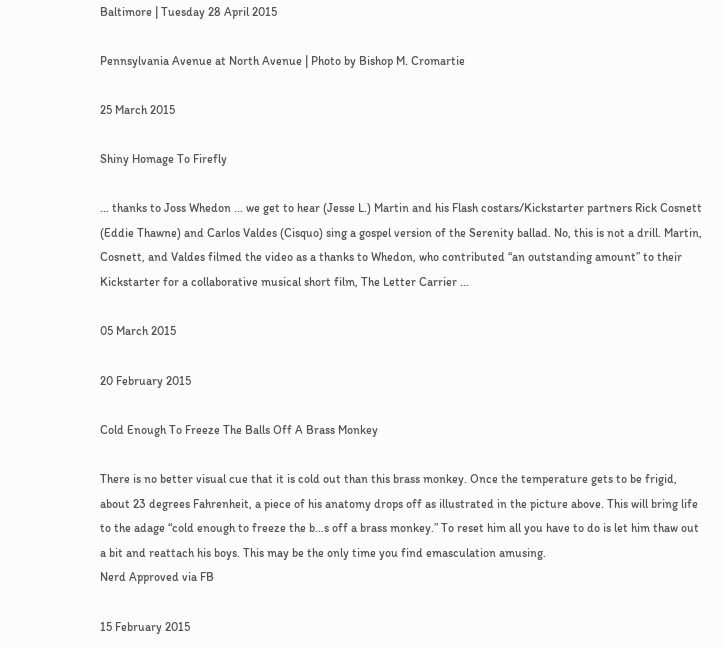Baltimore | Tuesday 28 April 2015

Pennsylvania Avenue at North Avenue | Photo by Bishop M. Cromartie

25 March 2015

Shiny Homage To Firefly

... thanks to Joss Whedon ... we get to hear (Jesse L.) Martin and his Flash costars/Kickstarter partners Rick Cosnett (Eddie Thawne) and Carlos Valdes (Cisquo) sing a gospel version of the Serenity ballad. No, this is not a drill. Martin, Cosnett, and Valdes filmed the video as a thanks to Whedon, who contributed “an outstanding amount” to their Kickstarter for a collaborative musical short film, The Letter Carrier ...

05 March 2015

20 February 2015

Cold Enough To Freeze The Balls Off A Brass Monkey

There is no better visual cue that it is cold out than this brass monkey. Once the temperature gets to be frigid, about 23 degrees Fahrenheit, a piece of his anatomy drops off as illustrated in the picture above. This will bring life to the adage “cold enough to freeze the b…s off a brass monkey.” To reset him all you have to do is let him thaw out a bit and reattach his boys. This may be the only time you find emasculation amusing.
Nerd Approved via FB

15 February 2015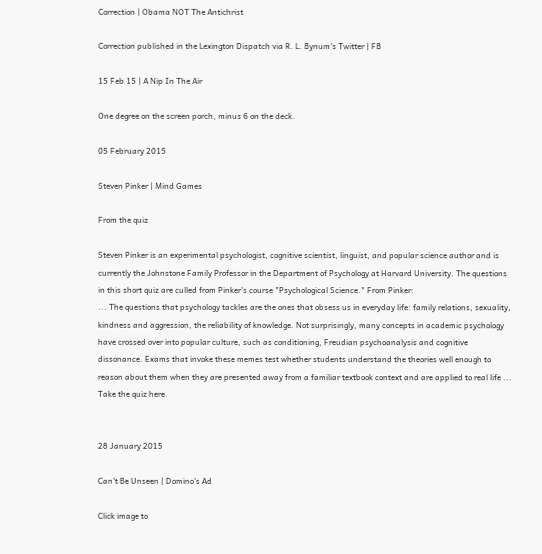Correction | Obama NOT The Antichrist

Correction published in the Lexington Dispatch via R. L. Bynum's Twitter | FB

15 Feb 15 | A Nip In The Air

One degree on the screen porch, minus 6 on the deck.

05 February 2015

Steven Pinker | Mind Games

From the quiz

Steven Pinker is an experimental psychologist, cognitive scientist, linguist, and popular science author and is currently the Johnstone Family Professor in the Department of Psychology at Harvard University. The questions in this short quiz are culled from Pinker's course "Psychological Science." From Pinker:
... The questions that psychology tackles are the ones that obsess us in everyday life: family relations, sexuality, kindness and aggression, the reliability of knowledge. Not surprisingly, many concepts in academic psychology have crossed over into popular culture, such as conditioning, Freudian psychoanalysis and cognitive dissonance. Exams that invoke these memes test whether students understand the theories well enough to reason about them when they are presented away from a familiar textbook context and are applied to real life ...
Take the quiz here.


28 January 2015

Can't Be Unseen | Domino's Ad

Click image to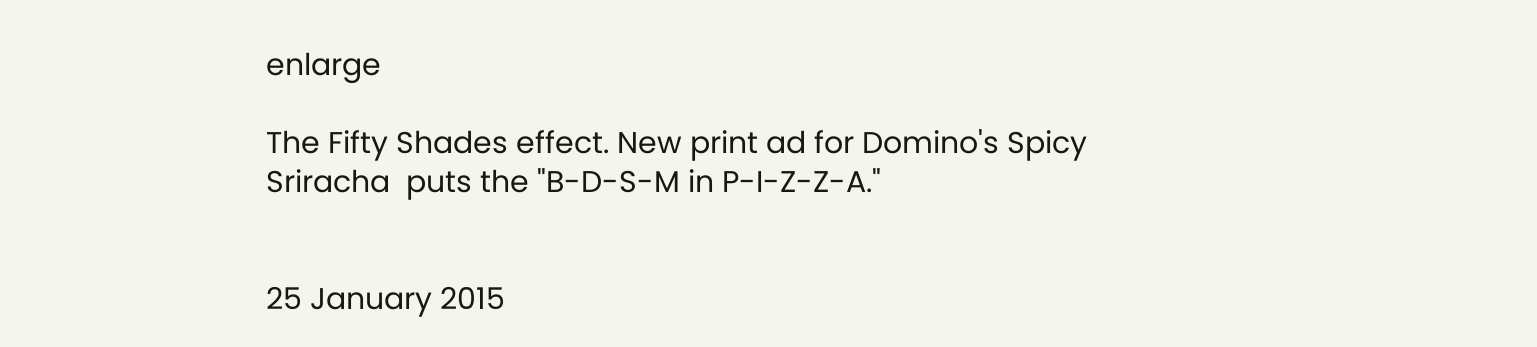enlarge

The Fifty Shades effect. New print ad for Domino's Spicy Sriracha  puts the "B-D-S-M in P-I-Z-Z-A."


25 January 2015